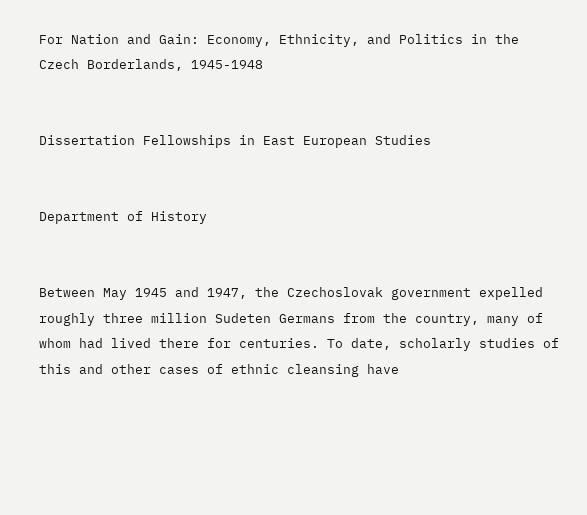For Nation and Gain: Economy, Ethnicity, and Politics in the Czech Borderlands, 1945-1948


Dissertation Fellowships in East European Studies


Department of History


Between May 1945 and 1947, the Czechoslovak government expelled roughly three million Sudeten Germans from the country, many of whom had lived there for centuries. To date, scholarly studies of this and other cases of ethnic cleansing have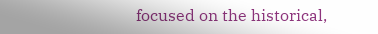focused on the historical,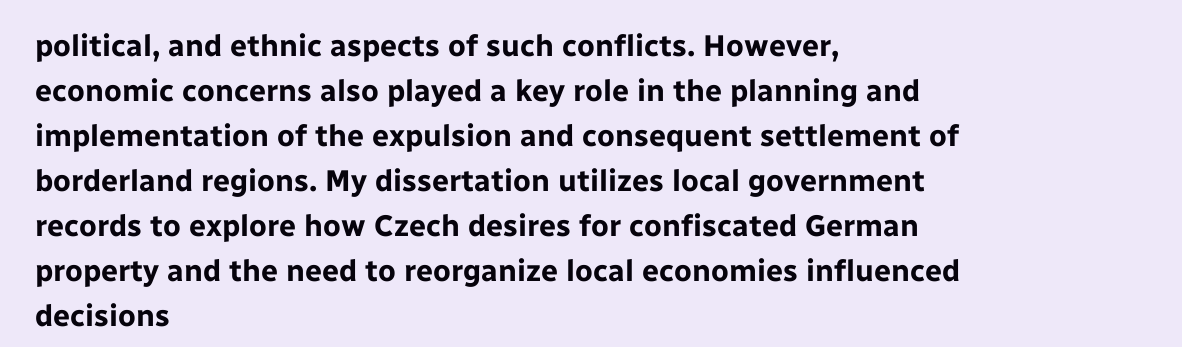political, and ethnic aspects of such conflicts. However, economic concerns also played a key role in the planning and implementation of the expulsion and consequent settlement of borderland regions. My dissertation utilizes local government records to explore how Czech desires for confiscated German property and the need to reorganize local economies influenced decisions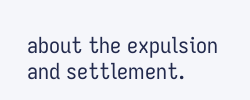about the expulsion and settlement.